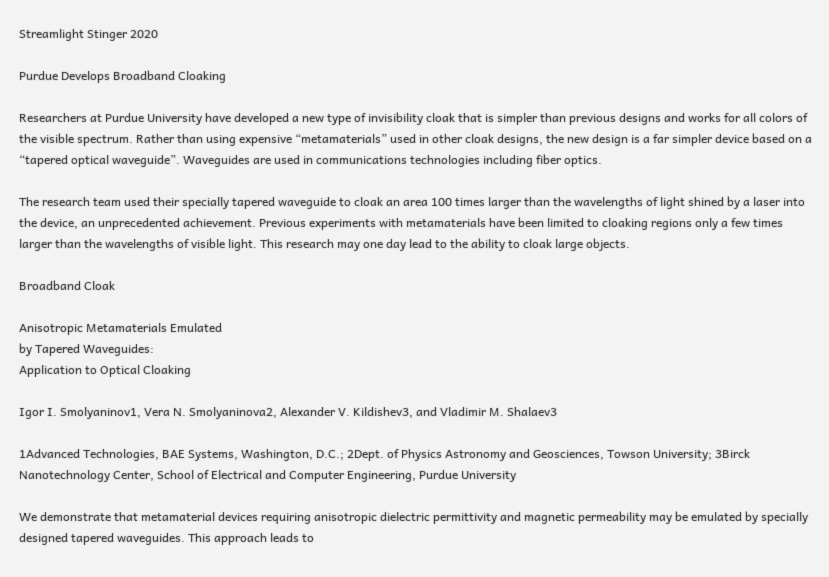Streamlight Stinger 2020

Purdue Develops Broadband Cloaking

Researchers at Purdue University have developed a new type of invisibility cloak that is simpler than previous designs and works for all colors of the visible spectrum. Rather than using expensive “metamaterials” used in other cloak designs, the new design is a far simpler device based on a “tapered optical waveguide”. Waveguides are used in communications technologies including fiber optics.

The research team used their specially tapered waveguide to cloak an area 100 times larger than the wavelengths of light shined by a laser into the device, an unprecedented achievement. Previous experiments with metamaterials have been limited to cloaking regions only a few times larger than the wavelengths of visible light. This research may one day lead to the ability to cloak large objects.

Broadband Cloak

Anisotropic Metamaterials Emulated
by Tapered Waveguides:
Application to Optical Cloaking

Igor I. Smolyaninov1, Vera N. Smolyaninova2, Alexander V. Kildishev3, and Vladimir M. Shalaev3

1Advanced Technologies, BAE Systems, Washington, D.C.; 2Dept. of Physics Astronomy and Geosciences, Towson University; 3Birck Nanotechnology Center, School of Electrical and Computer Engineering, Purdue University

We demonstrate that metamaterial devices requiring anisotropic dielectric permittivity and magnetic permeability may be emulated by specially designed tapered waveguides. This approach leads to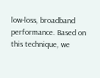low-loss, broadband performance. Based on this technique, we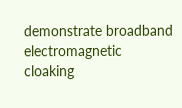demonstrate broadband electromagnetic cloaking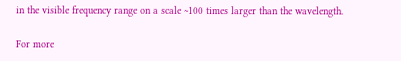in the visible frequency range on a scale ~100 times larger than the wavelength.

For more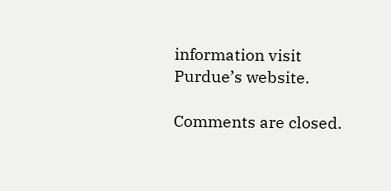information visit Purdue’s website.

Comments are closed.